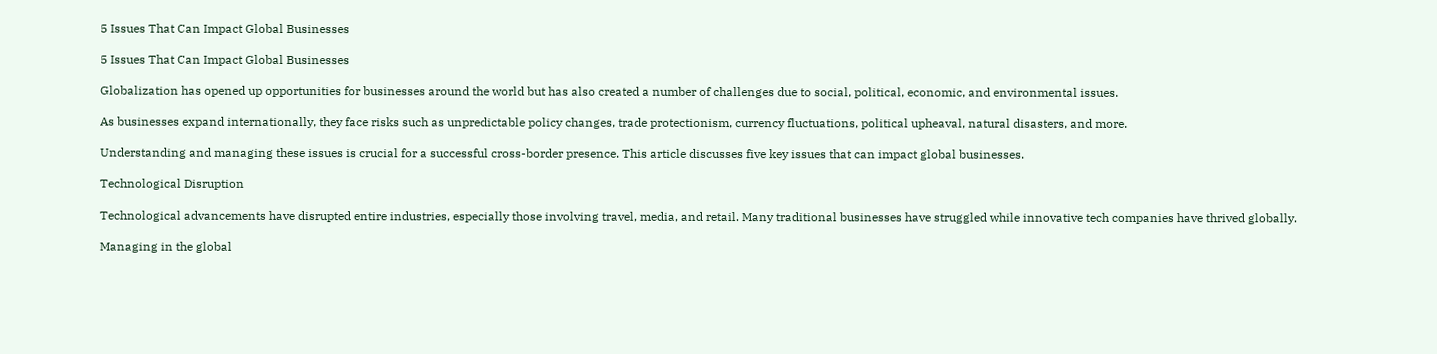5 Issues That Can Impact Global Businesses

5 Issues That Can Impact Global Businesses

Globalization has opened up opportunities for businesses around the world but has also created a number of challenges due to social, political, economic, and environmental issues.

As businesses expand internationally, they face risks such as unpredictable policy changes, trade protectionism, currency fluctuations, political upheaval, natural disasters, and more.

Understanding and managing these issues is crucial for a successful cross-border presence. This article discusses five key issues that can impact global businesses.

Technological Disruption

Technological advancements have disrupted entire industries, especially those involving travel, media, and retail. Many traditional businesses have struggled while innovative tech companies have thrived globally.

Managing in the global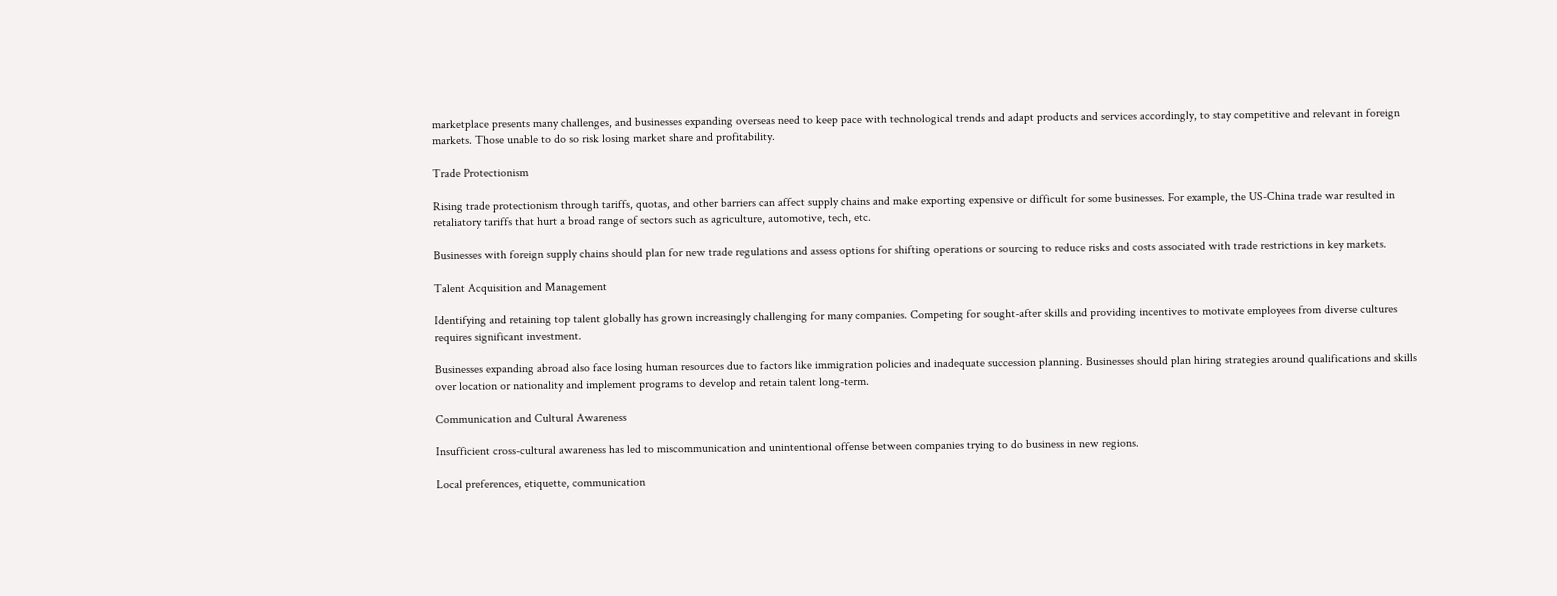marketplace presents many challenges, and businesses expanding overseas need to keep pace with technological trends and adapt products and services accordingly, to stay competitive and relevant in foreign markets. Those unable to do so risk losing market share and profitability.

Trade Protectionism

Rising trade protectionism through tariffs, quotas, and other barriers can affect supply chains and make exporting expensive or difficult for some businesses. For example, the US-China trade war resulted in retaliatory tariffs that hurt a broad range of sectors such as agriculture, automotive, tech, etc.

Businesses with foreign supply chains should plan for new trade regulations and assess options for shifting operations or sourcing to reduce risks and costs associated with trade restrictions in key markets.

Talent Acquisition and Management

Identifying and retaining top talent globally has grown increasingly challenging for many companies. Competing for sought-after skills and providing incentives to motivate employees from diverse cultures requires significant investment.

Businesses expanding abroad also face losing human resources due to factors like immigration policies and inadequate succession planning. Businesses should plan hiring strategies around qualifications and skills over location or nationality and implement programs to develop and retain talent long-term.

Communication and Cultural Awareness

Insufficient cross-cultural awareness has led to miscommunication and unintentional offense between companies trying to do business in new regions.

Local preferences, etiquette, communication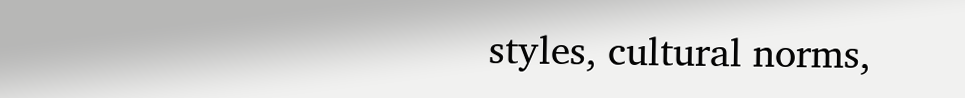styles, cultural norms,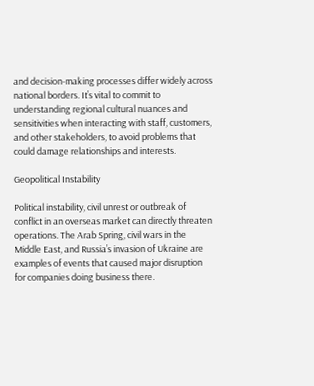and decision-making processes differ widely across national borders. It’s vital to commit to understanding regional cultural nuances and sensitivities when interacting with staff, customers, and other stakeholders, to avoid problems that could damage relationships and interests.

Geopolitical Instability

Political instability, civil unrest or outbreak of conflict in an overseas market can directly threaten operations. The Arab Spring, civil wars in the Middle East, and Russia’s invasion of Ukraine are examples of events that caused major disruption for companies doing business there.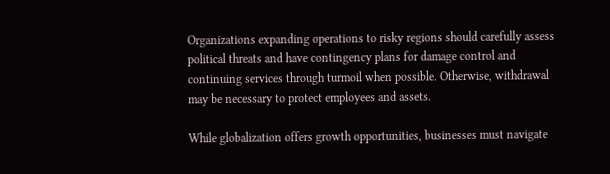Organizations expanding operations to risky regions should carefully assess political threats and have contingency plans for damage control and continuing services through turmoil when possible. Otherwise, withdrawal may be necessary to protect employees and assets.

While globalization offers growth opportunities, businesses must navigate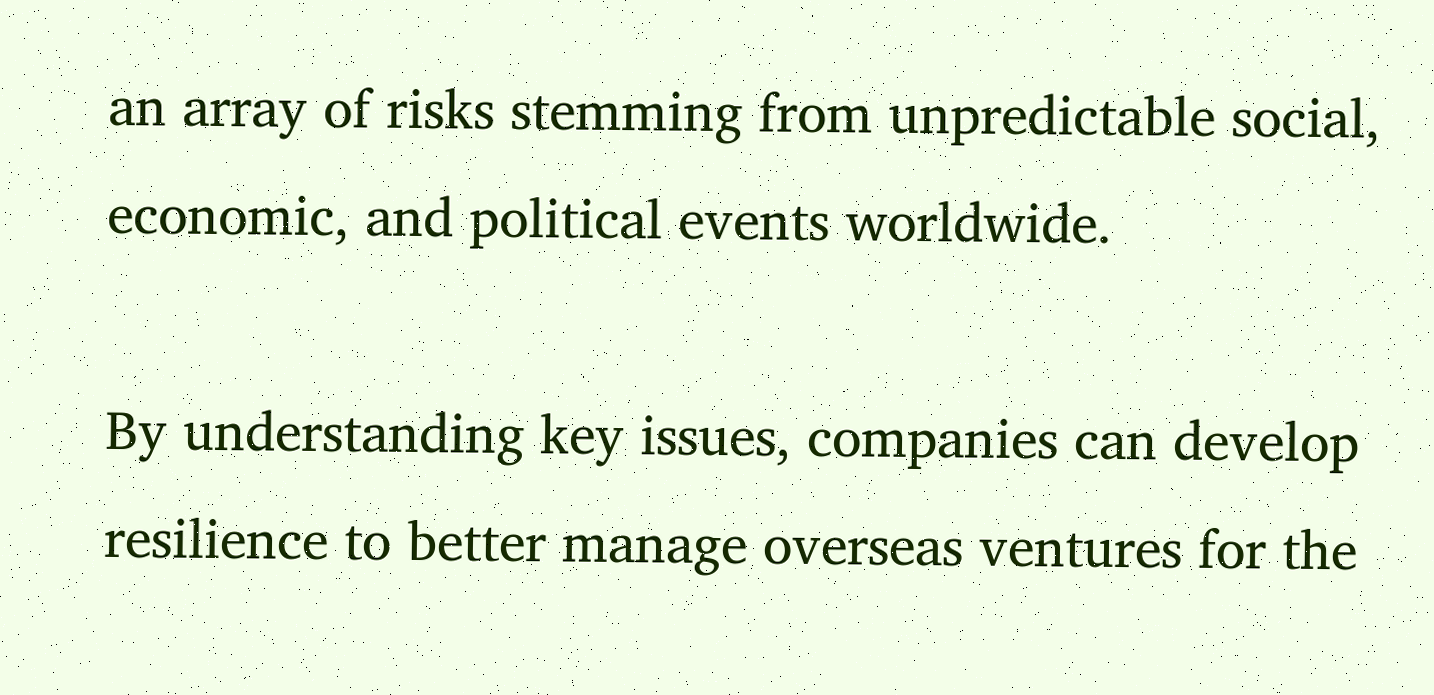an array of risks stemming from unpredictable social, economic, and political events worldwide.

By understanding key issues, companies can develop resilience to better manage overseas ventures for the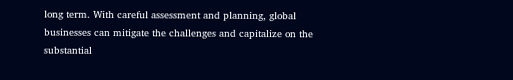long term. With careful assessment and planning, global businesses can mitigate the challenges and capitalize on the substantial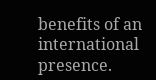benefits of an international presence.